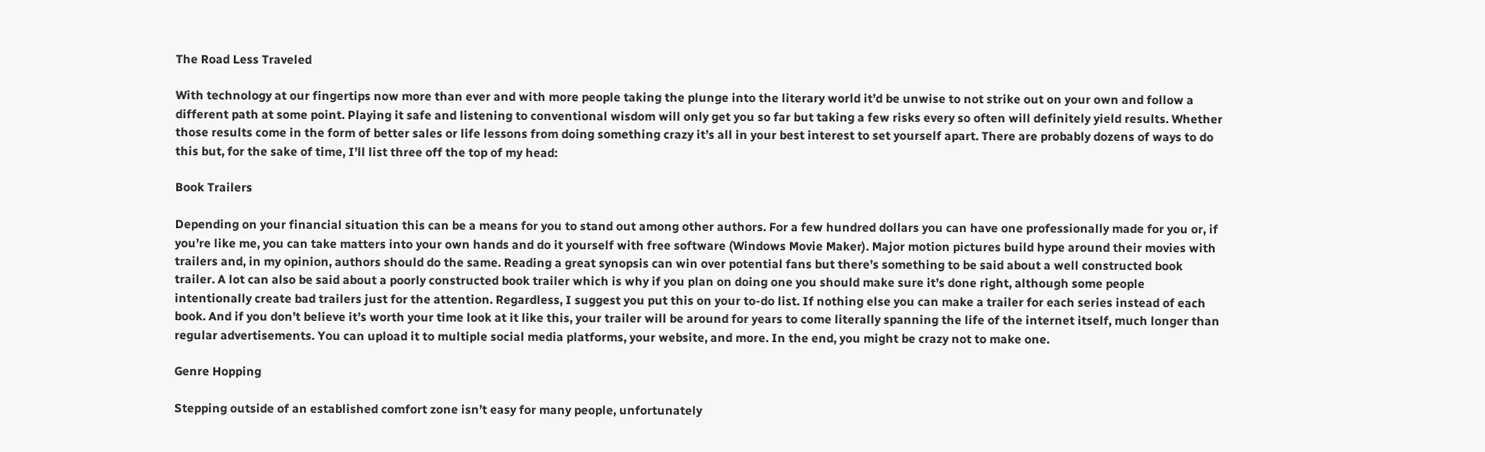The Road Less Traveled

With technology at our fingertips now more than ever and with more people taking the plunge into the literary world it’d be unwise to not strike out on your own and follow a different path at some point. Playing it safe and listening to conventional wisdom will only get you so far but taking a few risks every so often will definitely yield results. Whether those results come in the form of better sales or life lessons from doing something crazy it’s all in your best interest to set yourself apart. There are probably dozens of ways to do this but, for the sake of time, I’ll list three off the top of my head:

Book Trailers

Depending on your financial situation this can be a means for you to stand out among other authors. For a few hundred dollars you can have one professionally made for you or, if you’re like me, you can take matters into your own hands and do it yourself with free software (Windows Movie Maker). Major motion pictures build hype around their movies with trailers and, in my opinion, authors should do the same. Reading a great synopsis can win over potential fans but there’s something to be said about a well constructed book trailer. A lot can also be said about a poorly constructed book trailer which is why if you plan on doing one you should make sure it’s done right, although some people intentionally create bad trailers just for the attention. Regardless, I suggest you put this on your to-do list. If nothing else you can make a trailer for each series instead of each book. And if you don’t believe it’s worth your time look at it like this, your trailer will be around for years to come literally spanning the life of the internet itself, much longer than regular advertisements. You can upload it to multiple social media platforms, your website, and more. In the end, you might be crazy not to make one.

Genre Hopping

Stepping outside of an established comfort zone isn’t easy for many people, unfortunately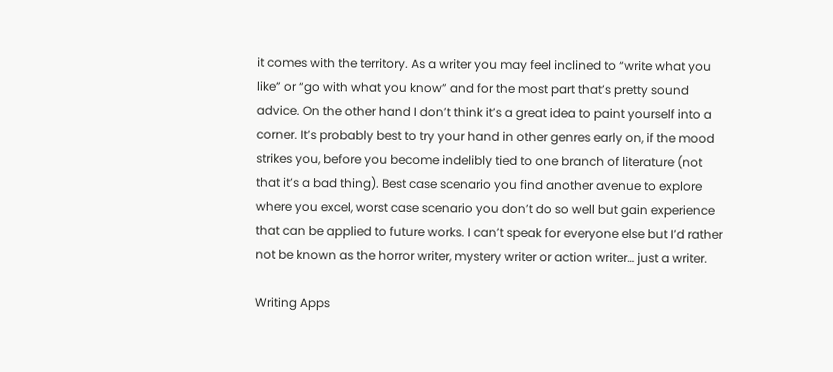it comes with the territory. As a writer you may feel inclined to “write what you like” or “go with what you know” and for the most part that’s pretty sound advice. On the other hand I don’t think it’s a great idea to paint yourself into a corner. It’s probably best to try your hand in other genres early on, if the mood strikes you, before you become indelibly tied to one branch of literature (not that it’s a bad thing). Best case scenario you find another avenue to explore where you excel, worst case scenario you don’t do so well but gain experience that can be applied to future works. I can’t speak for everyone else but I’d rather not be known as the horror writer, mystery writer or action writer… just a writer.

Writing Apps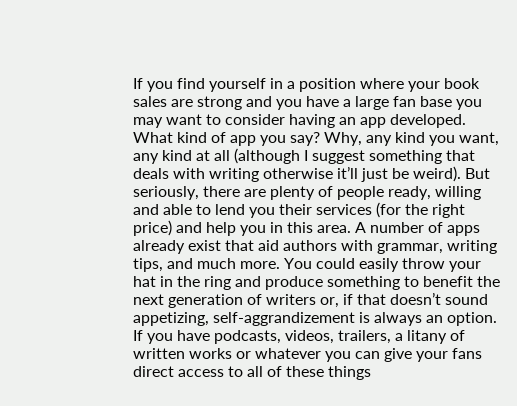If you find yourself in a position where your book sales are strong and you have a large fan base you may want to consider having an app developed. What kind of app you say? Why, any kind you want, any kind at all (although I suggest something that deals with writing otherwise it’ll just be weird). But seriously, there are plenty of people ready, willing and able to lend you their services (for the right price) and help you in this area. A number of apps already exist that aid authors with grammar, writing tips, and much more. You could easily throw your hat in the ring and produce something to benefit the next generation of writers or, if that doesn’t sound appetizing, self-aggrandizement is always an option. If you have podcasts, videos, trailers, a litany of written works or whatever you can give your fans direct access to all of these things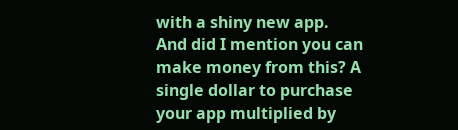with a shiny new app. And did I mention you can make money from this? A single dollar to purchase your app multiplied by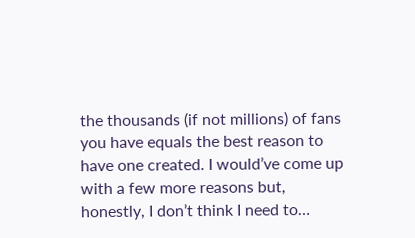the thousands (if not millions) of fans you have equals the best reason to have one created. I would’ve come up with a few more reasons but, honestly, I don’t think I need to…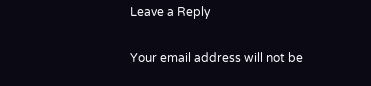Leave a Reply

Your email address will not be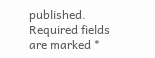published. Required fields are marked *